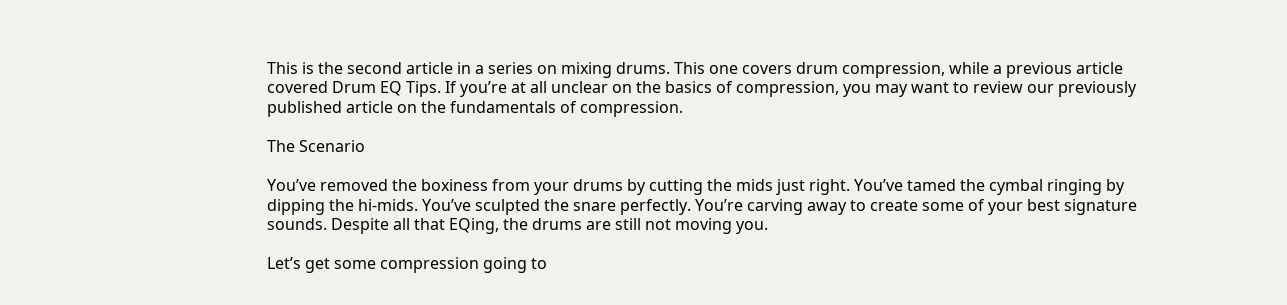This is the second article in a series on mixing drums. This one covers drum compression, while a previous article covered Drum EQ Tips. If you’re at all unclear on the basics of compression, you may want to review our previously published article on the fundamentals of compression.

The Scenario

You’ve removed the boxiness from your drums by cutting the mids just right. You’ve tamed the cymbal ringing by dipping the hi-mids. You’ve sculpted the snare perfectly. You’re carving away to create some of your best signature sounds. Despite all that EQing, the drums are still not moving you.

Let’s get some compression going to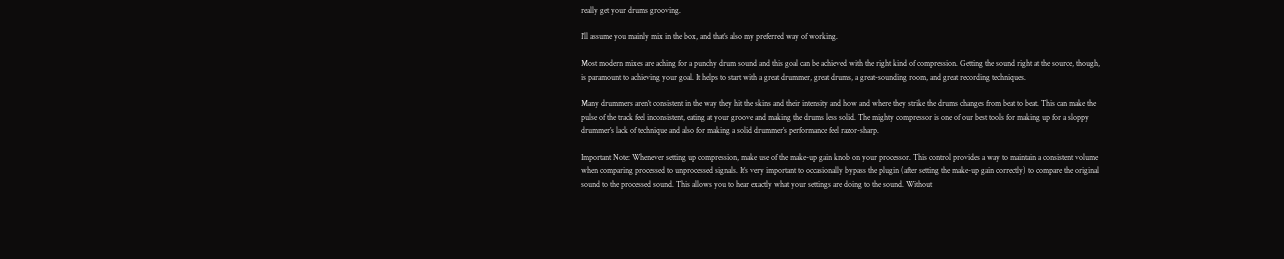really get your drums grooving.

I’ll assume you mainly mix in the box, and that’s also my preferred way of working.

Most modern mixes are aching for a punchy drum sound and this goal can be achieved with the right kind of compression. Getting the sound right at the source, though, is paramount to achieving your goal. It helps to start with a great drummer, great drums, a great-sounding room, and great recording techniques.

Many drummers aren’t consistent in the way they hit the skins and their intensity and how and where they strike the drums changes from beat to beat. This can make the pulse of the track feel inconsistent, eating at your groove and making the drums less solid. The mighty compressor is one of our best tools for making up for a sloppy drummer’s lack of technique and also for making a solid drummer’s performance feel razor-sharp.

Important Note: Whenever setting up compression, make use of the make-up gain knob on your processor. This control provides a way to maintain a consistent volume when comparing processed to unprocessed signals. It’s very important to occasionally bypass the plugin (after setting the make-up gain correctly) to compare the original sound to the processed sound. This allows you to hear exactly what your settings are doing to the sound. Without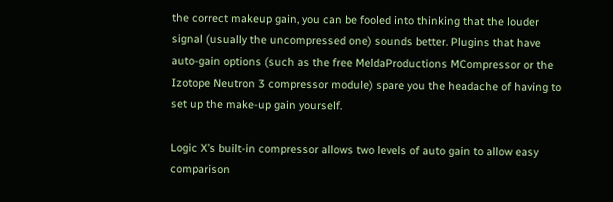the correct makeup gain, you can be fooled into thinking that the louder signal (usually the uncompressed one) sounds better. Plugins that have auto-gain options (such as the free MeldaProductions MCompressor or the Izotope Neutron 3 compressor module) spare you the headache of having to set up the make-up gain yourself.

Logic X’s built-in compressor allows two levels of auto gain to allow easy comparison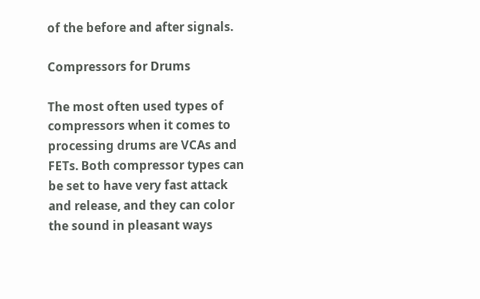of the before and after signals.

Compressors for Drums

The most often used types of compressors when it comes to processing drums are VCAs and FETs. Both compressor types can be set to have very fast attack and release, and they can color the sound in pleasant ways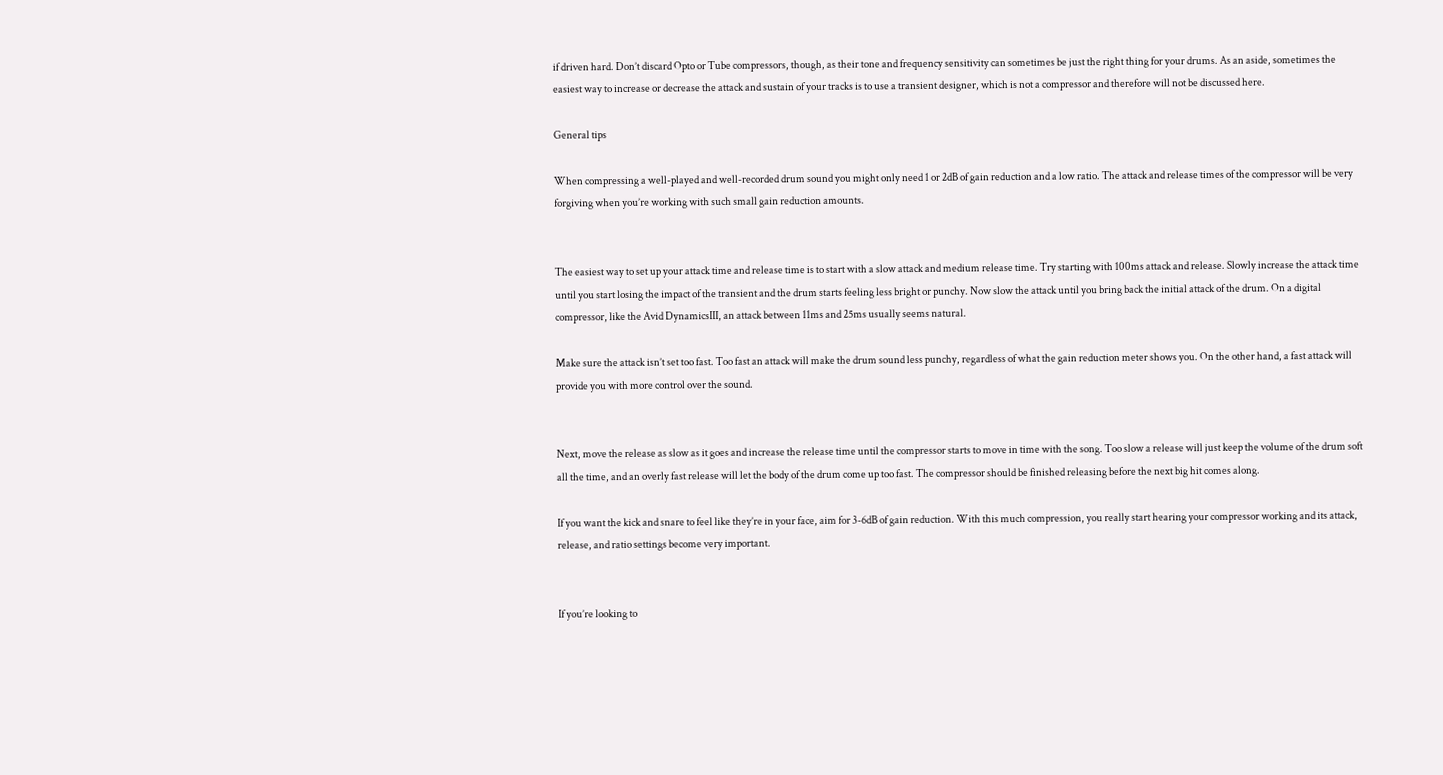if driven hard. Don’t discard Opto or Tube compressors, though, as their tone and frequency sensitivity can sometimes be just the right thing for your drums. As an aside, sometimes the easiest way to increase or decrease the attack and sustain of your tracks is to use a transient designer, which is not a compressor and therefore will not be discussed here.

General tips

When compressing a well-played and well-recorded drum sound you might only need 1 or 2dB of gain reduction and a low ratio. The attack and release times of the compressor will be very forgiving when you’re working with such small gain reduction amounts.


The easiest way to set up your attack time and release time is to start with a slow attack and medium release time. Try starting with 100ms attack and release. Slowly increase the attack time until you start losing the impact of the transient and the drum starts feeling less bright or punchy. Now slow the attack until you bring back the initial attack of the drum. On a digital compressor, like the Avid DynamicsIII, an attack between 11ms and 25ms usually seems natural.

Make sure the attack isn’t set too fast. Too fast an attack will make the drum sound less punchy, regardless of what the gain reduction meter shows you. On the other hand, a fast attack will provide you with more control over the sound.


Next, move the release as slow as it goes and increase the release time until the compressor starts to move in time with the song. Too slow a release will just keep the volume of the drum soft all the time, and an overly fast release will let the body of the drum come up too fast. The compressor should be finished releasing before the next big hit comes along.

If you want the kick and snare to feel like they’re in your face, aim for 3-6dB of gain reduction. With this much compression, you really start hearing your compressor working and its attack, release, and ratio settings become very important.


If you’re looking to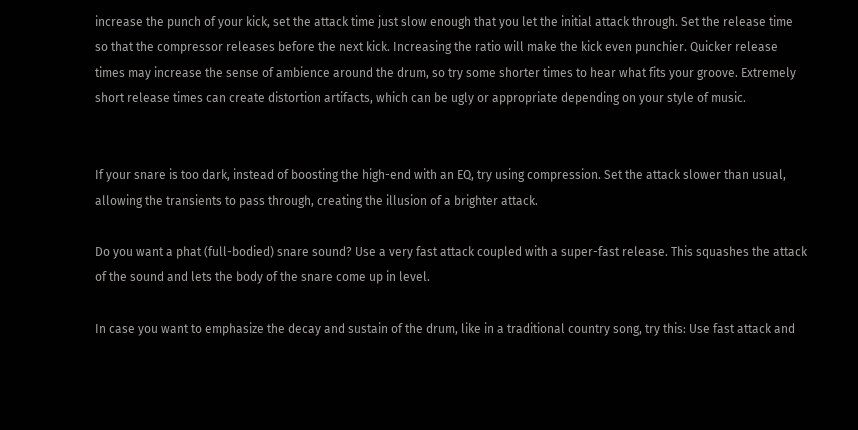increase the punch of your kick, set the attack time just slow enough that you let the initial attack through. Set the release time so that the compressor releases before the next kick. Increasing the ratio will make the kick even punchier. Quicker release times may increase the sense of ambience around the drum, so try some shorter times to hear what fits your groove. Extremely short release times can create distortion artifacts, which can be ugly or appropriate depending on your style of music.


If your snare is too dark, instead of boosting the high-end with an EQ, try using compression. Set the attack slower than usual, allowing the transients to pass through, creating the illusion of a brighter attack.

Do you want a phat (full-bodied) snare sound? Use a very fast attack coupled with a super-fast release. This squashes the attack of the sound and lets the body of the snare come up in level.

In case you want to emphasize the decay and sustain of the drum, like in a traditional country song, try this: Use fast attack and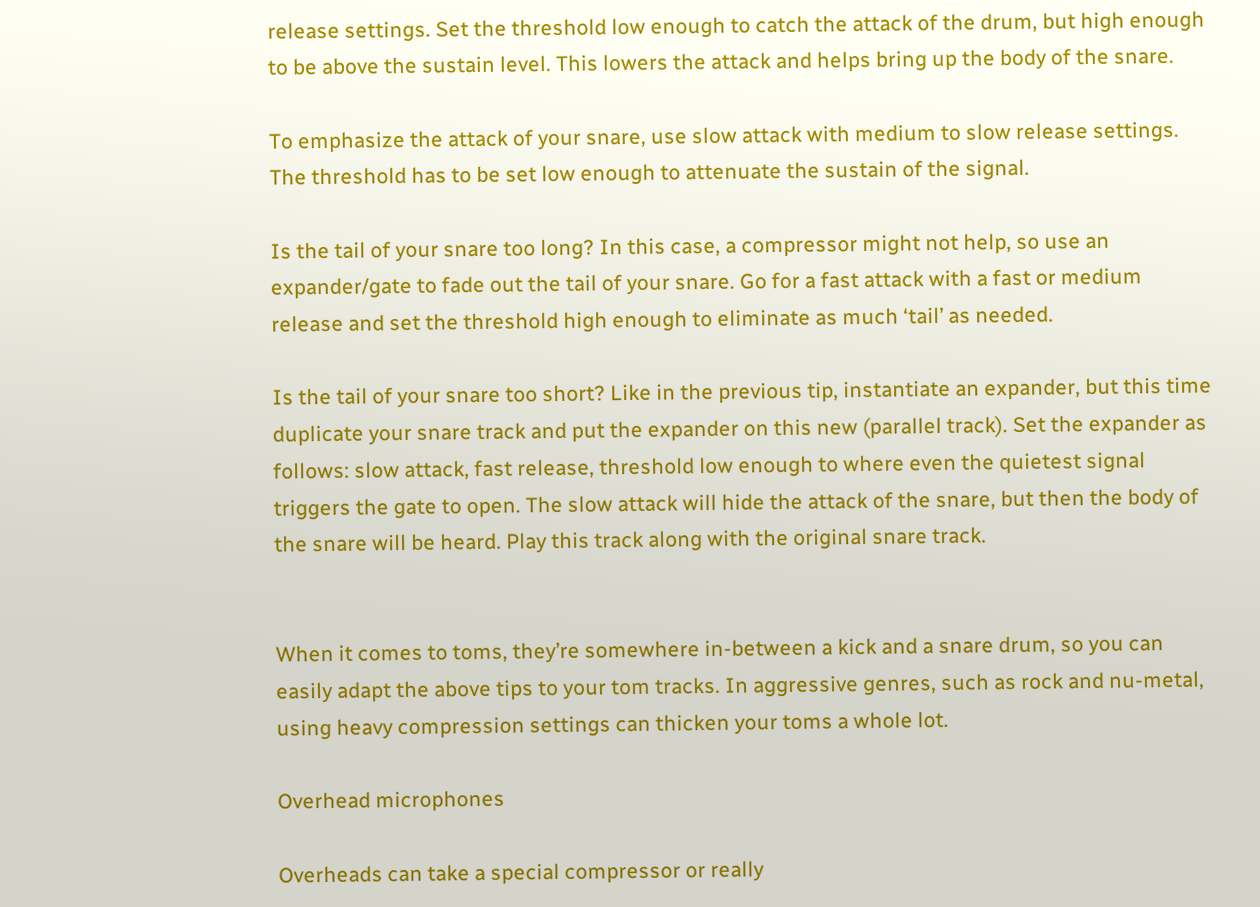release settings. Set the threshold low enough to catch the attack of the drum, but high enough to be above the sustain level. This lowers the attack and helps bring up the body of the snare.

To emphasize the attack of your snare, use slow attack with medium to slow release settings. The threshold has to be set low enough to attenuate the sustain of the signal.

Is the tail of your snare too long? In this case, a compressor might not help, so use an expander/gate to fade out the tail of your snare. Go for a fast attack with a fast or medium release and set the threshold high enough to eliminate as much ‘tail’ as needed.

Is the tail of your snare too short? Like in the previous tip, instantiate an expander, but this time duplicate your snare track and put the expander on this new (parallel track). Set the expander as follows: slow attack, fast release, threshold low enough to where even the quietest signal triggers the gate to open. The slow attack will hide the attack of the snare, but then the body of the snare will be heard. Play this track along with the original snare track.


When it comes to toms, they’re somewhere in-between a kick and a snare drum, so you can easily adapt the above tips to your tom tracks. In aggressive genres, such as rock and nu-metal, using heavy compression settings can thicken your toms a whole lot.

Overhead microphones

Overheads can take a special compressor or really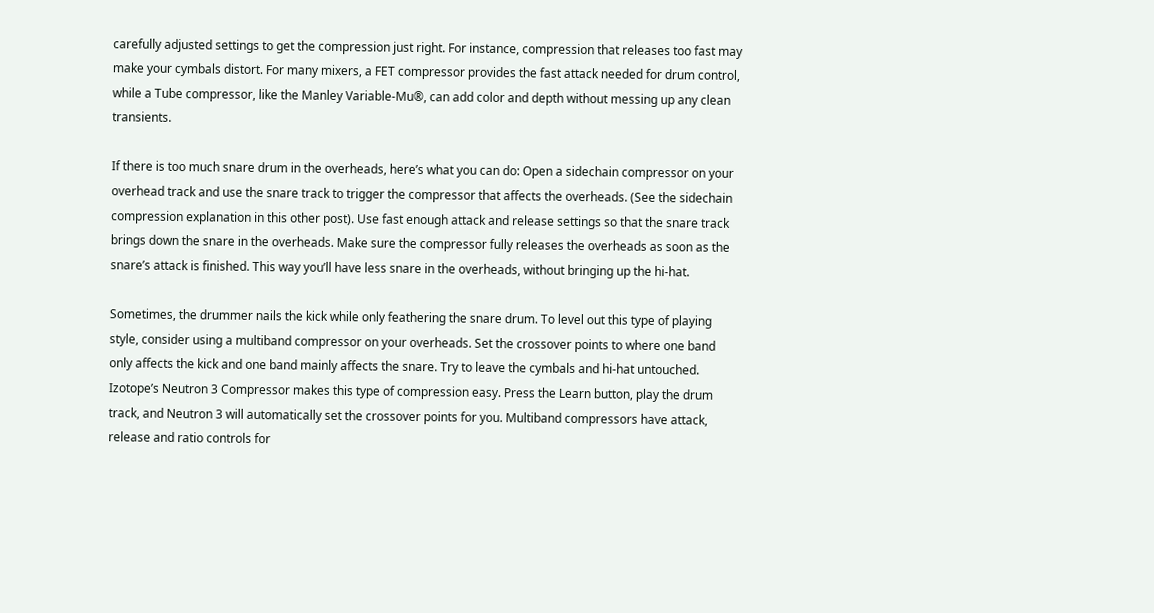carefully adjusted settings to get the compression just right. For instance, compression that releases too fast may make your cymbals distort. For many mixers, a FET compressor provides the fast attack needed for drum control, while a Tube compressor, like the Manley Variable-Mu®, can add color and depth without messing up any clean transients.

If there is too much snare drum in the overheads, here’s what you can do: Open a sidechain compressor on your overhead track and use the snare track to trigger the compressor that affects the overheads. (See the sidechain compression explanation in this other post). Use fast enough attack and release settings so that the snare track brings down the snare in the overheads. Make sure the compressor fully releases the overheads as soon as the snare’s attack is finished. This way you’ll have less snare in the overheads, without bringing up the hi-hat.

Sometimes, the drummer nails the kick while only feathering the snare drum. To level out this type of playing style, consider using a multiband compressor on your overheads. Set the crossover points to where one band only affects the kick and one band mainly affects the snare. Try to leave the cymbals and hi-hat untouched. Izotope’s Neutron 3 Compressor makes this type of compression easy. Press the Learn button, play the drum track, and Neutron 3 will automatically set the crossover points for you. Multiband compressors have attack, release and ratio controls for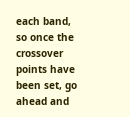each band, so once the crossover points have been set, go ahead and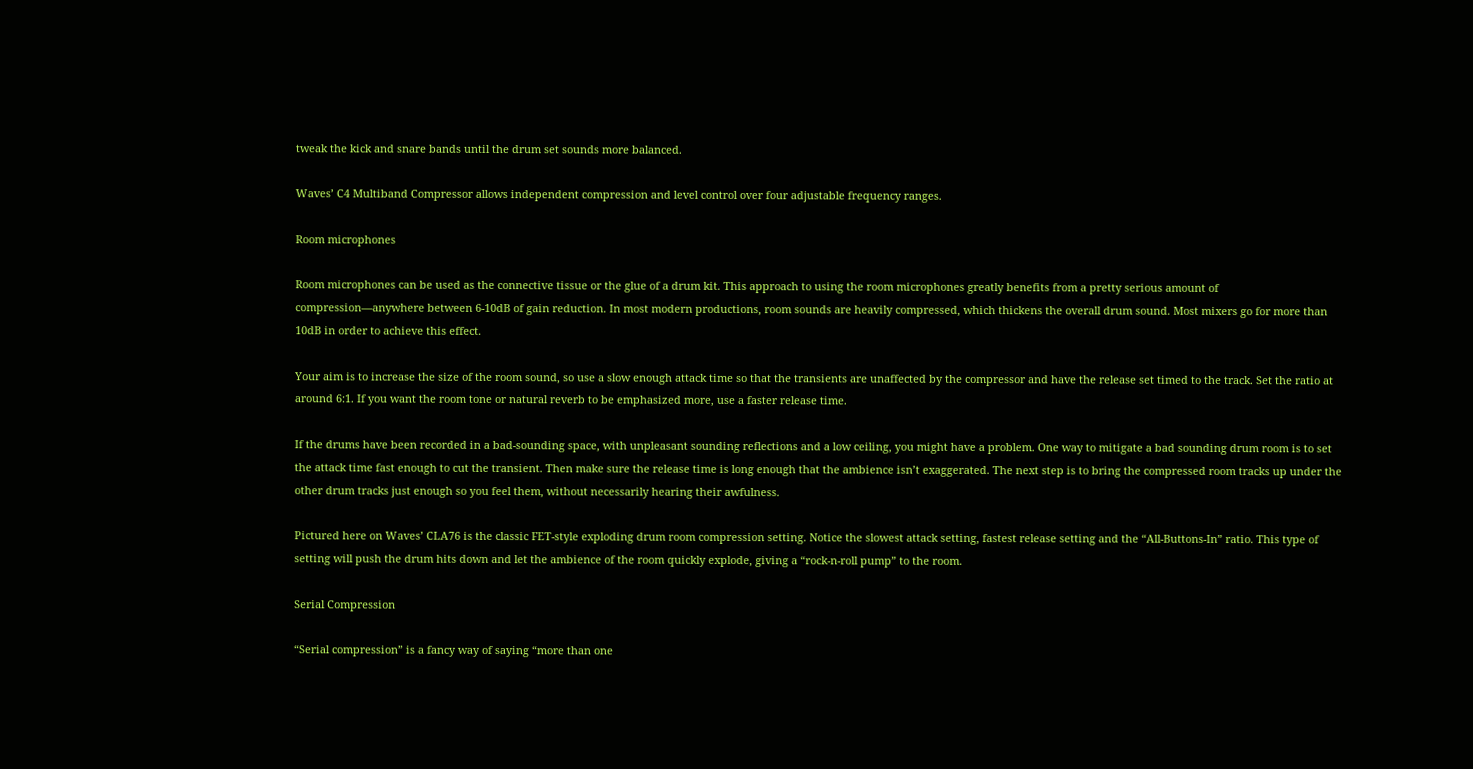tweak the kick and snare bands until the drum set sounds more balanced.

Waves’ C4 Multiband Compressor allows independent compression and level control over four adjustable frequency ranges.

Room microphones

Room microphones can be used as the connective tissue or the glue of a drum kit. This approach to using the room microphones greatly benefits from a pretty serious amount of compression—anywhere between 6-10dB of gain reduction. In most modern productions, room sounds are heavily compressed, which thickens the overall drum sound. Most mixers go for more than 10dB in order to achieve this effect.

Your aim is to increase the size of the room sound, so use a slow enough attack time so that the transients are unaffected by the compressor and have the release set timed to the track. Set the ratio at around 6:1. If you want the room tone or natural reverb to be emphasized more, use a faster release time.

If the drums have been recorded in a bad-sounding space, with unpleasant sounding reflections and a low ceiling, you might have a problem. One way to mitigate a bad sounding drum room is to set the attack time fast enough to cut the transient. Then make sure the release time is long enough that the ambience isn’t exaggerated. The next step is to bring the compressed room tracks up under the other drum tracks just enough so you feel them, without necessarily hearing their awfulness.

Pictured here on Waves’ CLA76 is the classic FET-style exploding drum room compression setting. Notice the slowest attack setting, fastest release setting and the “All-Buttons-In” ratio. This type of setting will push the drum hits down and let the ambience of the room quickly explode, giving a “rock-n-roll pump” to the room.

Serial Compression

“Serial compression” is a fancy way of saying “more than one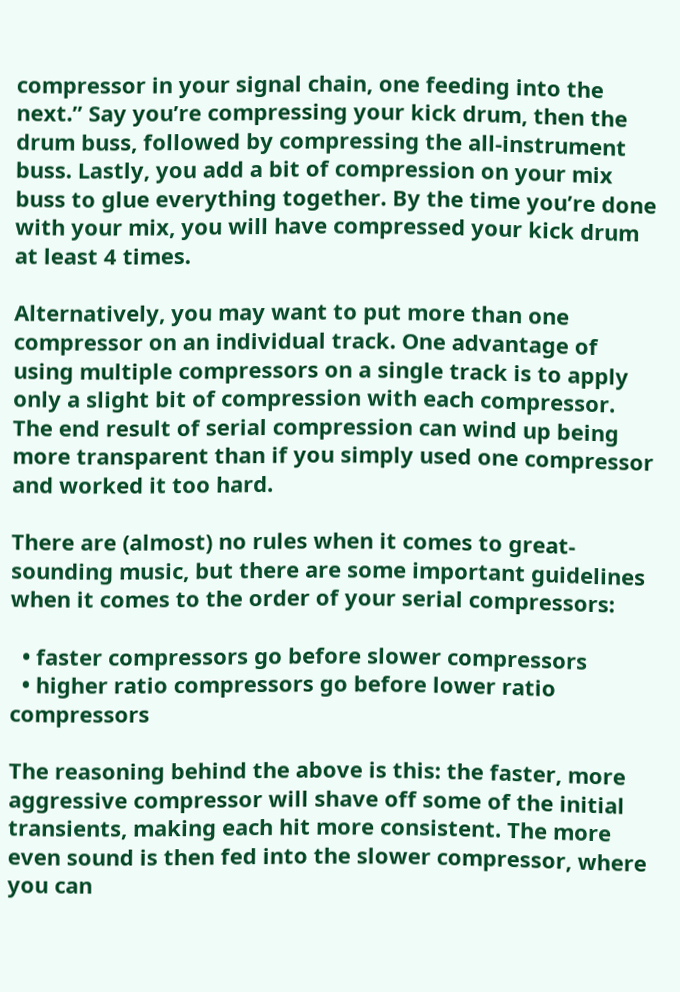compressor in your signal chain, one feeding into the next.” Say you’re compressing your kick drum, then the drum buss, followed by compressing the all-instrument buss. Lastly, you add a bit of compression on your mix buss to glue everything together. By the time you’re done with your mix, you will have compressed your kick drum at least 4 times.

Alternatively, you may want to put more than one compressor on an individual track. One advantage of using multiple compressors on a single track is to apply only a slight bit of compression with each compressor. The end result of serial compression can wind up being more transparent than if you simply used one compressor and worked it too hard.

There are (almost) no rules when it comes to great-sounding music, but there are some important guidelines when it comes to the order of your serial compressors:

  • faster compressors go before slower compressors
  • higher ratio compressors go before lower ratio compressors

The reasoning behind the above is this: the faster, more aggressive compressor will shave off some of the initial transients, making each hit more consistent. The more even sound is then fed into the slower compressor, where you can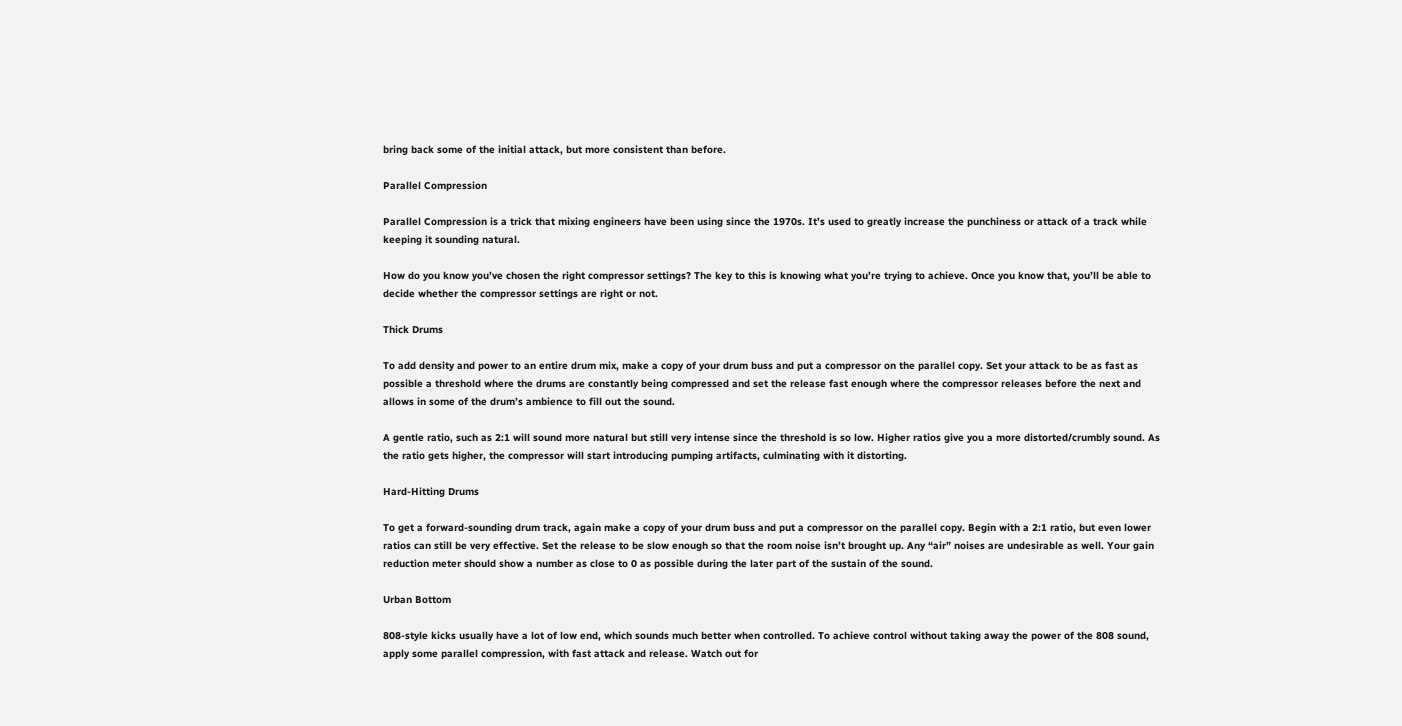bring back some of the initial attack, but more consistent than before.

Parallel Compression

Parallel Compression is a trick that mixing engineers have been using since the 1970s. It’s used to greatly increase the punchiness or attack of a track while keeping it sounding natural.

How do you know you’ve chosen the right compressor settings? The key to this is knowing what you’re trying to achieve. Once you know that, you’ll be able to decide whether the compressor settings are right or not.

Thick Drums

To add density and power to an entire drum mix, make a copy of your drum buss and put a compressor on the parallel copy. Set your attack to be as fast as possible a threshold where the drums are constantly being compressed and set the release fast enough where the compressor releases before the next and allows in some of the drum’s ambience to fill out the sound.

A gentle ratio, such as 2:1 will sound more natural but still very intense since the threshold is so low. Higher ratios give you a more distorted/crumbly sound. As the ratio gets higher, the compressor will start introducing pumping artifacts, culminating with it distorting.

Hard-Hitting Drums

To get a forward-sounding drum track, again make a copy of your drum buss and put a compressor on the parallel copy. Begin with a 2:1 ratio, but even lower ratios can still be very effective. Set the release to be slow enough so that the room noise isn’t brought up. Any “air” noises are undesirable as well. Your gain reduction meter should show a number as close to 0 as possible during the later part of the sustain of the sound.

Urban Bottom

808-style kicks usually have a lot of low end, which sounds much better when controlled. To achieve control without taking away the power of the 808 sound, apply some parallel compression, with fast attack and release. Watch out for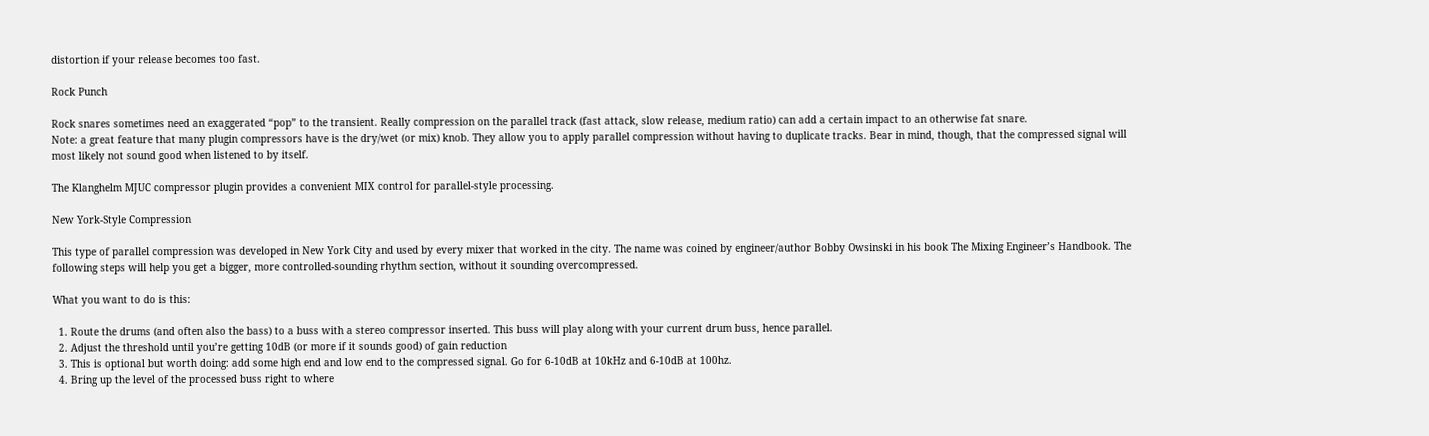distortion if your release becomes too fast.

Rock Punch

Rock snares sometimes need an exaggerated “pop” to the transient. Really compression on the parallel track (fast attack, slow release, medium ratio) can add a certain impact to an otherwise fat snare.
Note: a great feature that many plugin compressors have is the dry/wet (or mix) knob. They allow you to apply parallel compression without having to duplicate tracks. Bear in mind, though, that the compressed signal will most likely not sound good when listened to by itself.

The Klanghelm MJUC compressor plugin provides a convenient MIX control for parallel-style processing.

New York-Style Compression

This type of parallel compression was developed in New York City and used by every mixer that worked in the city. The name was coined by engineer/author Bobby Owsinski in his book The Mixing Engineer’s Handbook. The following steps will help you get a bigger, more controlled-sounding rhythm section, without it sounding overcompressed.

What you want to do is this:

  1. Route the drums (and often also the bass) to a buss with a stereo compressor inserted. This buss will play along with your current drum buss, hence parallel.
  2. Adjust the threshold until you’re getting 10dB (or more if it sounds good) of gain reduction
  3. This is optional but worth doing: add some high end and low end to the compressed signal. Go for 6-10dB at 10kHz and 6-10dB at 100hz.
  4. Bring up the level of the processed buss right to where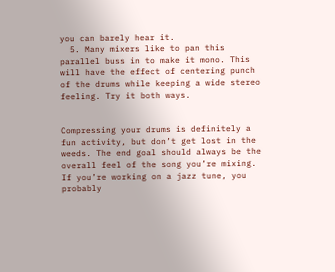you can barely hear it.
  5. Many mixers like to pan this parallel buss in to make it mono. This will have the effect of centering punch of the drums while keeping a wide stereo feeling. Try it both ways.


Compressing your drums is definitely a fun activity, but don’t get lost in the weeds. The end goal should always be the overall feel of the song you’re mixing. If you’re working on a jazz tune, you probably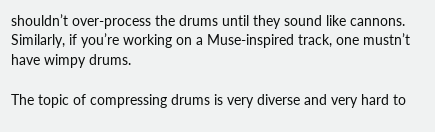shouldn’t over-process the drums until they sound like cannons. Similarly, if you’re working on a Muse-inspired track, one mustn’t have wimpy drums.

The topic of compressing drums is very diverse and very hard to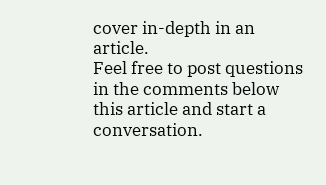cover in-depth in an article.
Feel free to post questions in the comments below this article and start a conversation.